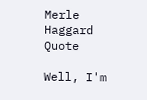Merle Haggard Quote

Well, I'm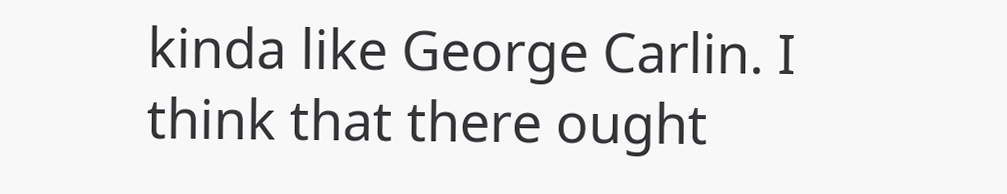kinda like George Carlin. I think that there ought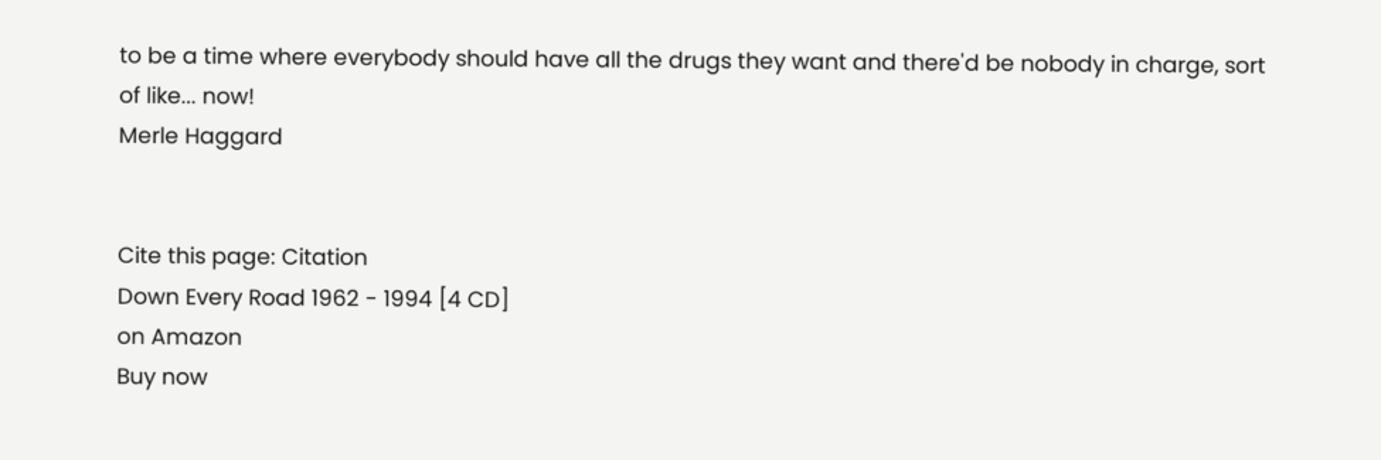to be a time where everybody should have all the drugs they want and there'd be nobody in charge, sort of like... now!
Merle Haggard


Cite this page: Citation
Down Every Road 1962 - 1994 [4 CD]
on Amazon
Buy now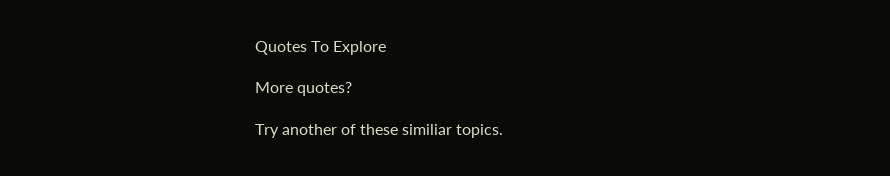Quotes To Explore

More quotes?

Try another of these similiar topics.